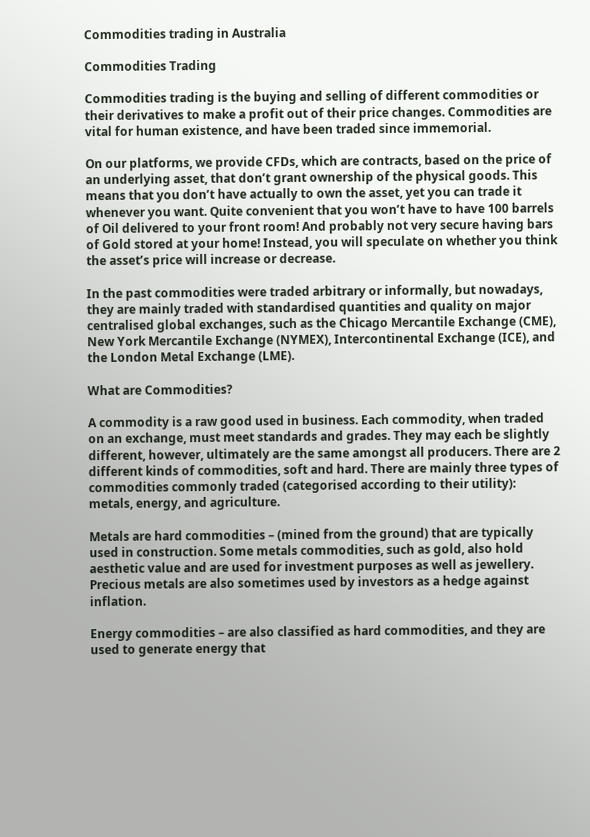Commodities trading in Australia

Commodities Trading

Commodities trading is the buying and selling of different commodities or their derivatives to make a profit out of their price changes. Commodities are vital for human existence, and have been traded since immemorial.

On our platforms, we provide CFDs, which are contracts, based on the price of an underlying asset, that don’t grant ownership of the physical goods. This means that you don’t have actually to own the asset, yet you can trade it whenever you want. Quite convenient that you won’t have to have 100 barrels of Oil delivered to your front room! And probably not very secure having bars of Gold stored at your home! Instead, you will speculate on whether you think the asset’s price will increase or decrease.

In the past commodities were traded arbitrary or informally, but nowadays, they are mainly traded with standardised quantities and quality on major centralised global exchanges, such as the Chicago Mercantile Exchange (CME), New York Mercantile Exchange (NYMEX), Intercontinental Exchange (ICE), and the London Metal Exchange (LME).

What are Commodities?

A commodity is a raw good used in business. Each commodity, when traded on an exchange, must meet standards and grades. They may each be slightly different, however, ultimately are the same amongst all producers. There are 2 different kinds of commodities, soft and hard. There are mainly three types of commodities commonly traded (categorised according to their utility): metals, energy, and agriculture.

Metals are hard commodities – (mined from the ground) that are typically used in construction. Some metals commodities, such as gold, also hold aesthetic value and are used for investment purposes as well as jewellery. Precious metals are also sometimes used by investors as a hedge against inflation.

Energy commodities – are also classified as hard commodities, and they are used to generate energy that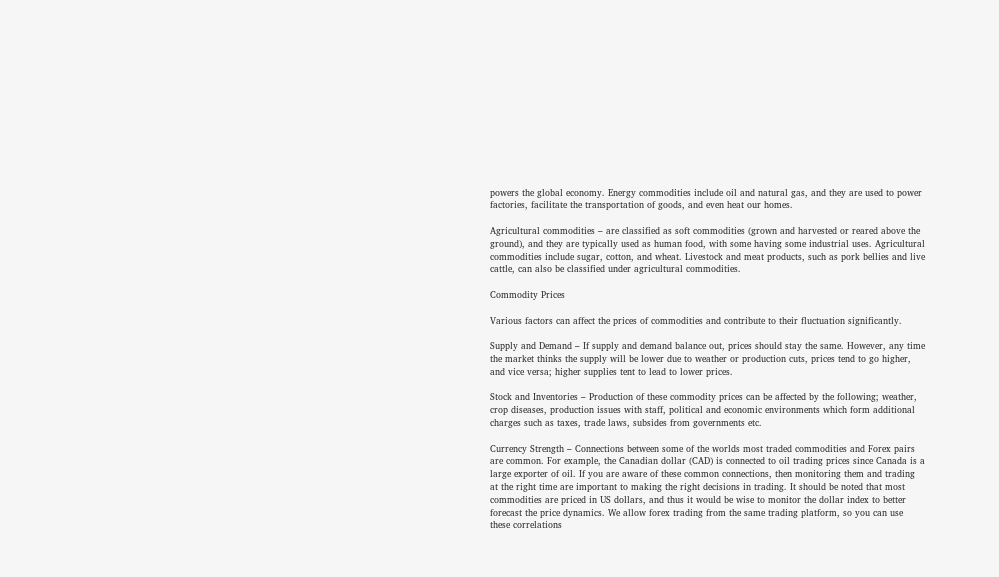powers the global economy. Energy commodities include oil and natural gas, and they are used to power factories, facilitate the transportation of goods, and even heat our homes.

Agricultural commodities – are classified as soft commodities (grown and harvested or reared above the ground), and they are typically used as human food, with some having some industrial uses. Agricultural commodities include sugar, cotton, and wheat. Livestock and meat products, such as pork bellies and live cattle, can also be classified under agricultural commodities.

Commodity Prices

Various factors can affect the prices of commodities and contribute to their fluctuation significantly.

Supply and Demand – If supply and demand balance out, prices should stay the same. However, any time the market thinks the supply will be lower due to weather or production cuts, prices tend to go higher, and vice versa; higher supplies tent to lead to lower prices.

Stock and Inventories – Production of these commodity prices can be affected by the following; weather, crop diseases, production issues with staff, political and economic environments which form additional charges such as taxes, trade laws, subsides from governments etc.

Currency Strength – Connections between some of the worlds most traded commodities and Forex pairs are common. For example, the Canadian dollar (CAD) is connected to oil trading prices since Canada is a large exporter of oil. If you are aware of these common connections, then monitoring them and trading at the right time are important to making the right decisions in trading. It should be noted that most commodities are priced in US dollars, and thus it would be wise to monitor the dollar index to better forecast the price dynamics. We allow forex trading from the same trading platform, so you can use these correlations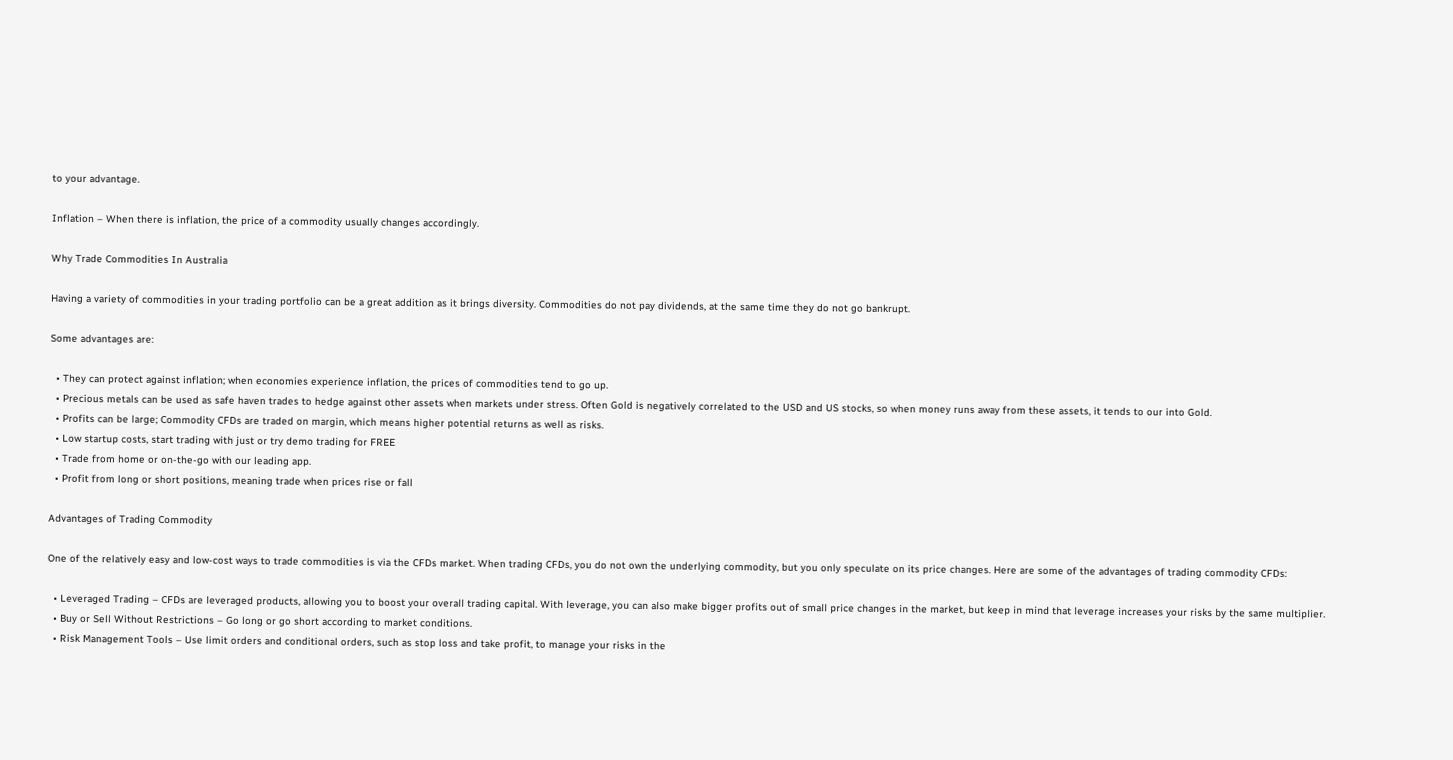to your advantage.

Inflation – When there is inflation, the price of a commodity usually changes accordingly.

Why Trade Commodities In Australia

Having a variety of commodities in your trading portfolio can be a great addition as it brings diversity. Commodities do not pay dividends, at the same time they do not go bankrupt.

Some advantages are:

  • They can protect against inflation; when economies experience inflation, the prices of commodities tend to go up.
  • Precious metals can be used as safe haven trades to hedge against other assets when markets under stress. Often Gold is negatively correlated to the USD and US stocks, so when money runs away from these assets, it tends to our into Gold.
  • Profits can be large; Commodity CFDs are traded on margin, which means higher potential returns as well as risks.
  • Low startup costs, start trading with just or try demo trading for FREE
  • Trade from home or on-the-go with our leading app.
  • Profit from long or short positions, meaning trade when prices rise or fall

Advantages of Trading Commodity

One of the relatively easy and low-cost ways to trade commodities is via the CFDs market. When trading CFDs, you do not own the underlying commodity, but you only speculate on its price changes. Here are some of the advantages of trading commodity CFDs:

  • Leveraged Trading – CFDs are leveraged products, allowing you to boost your overall trading capital. With leverage, you can also make bigger profits out of small price changes in the market, but keep in mind that leverage increases your risks by the same multiplier.
  • Buy or Sell Without Restrictions – Go long or go short according to market conditions.
  • Risk Management Tools – Use limit orders and conditional orders, such as stop loss and take profit, to manage your risks in the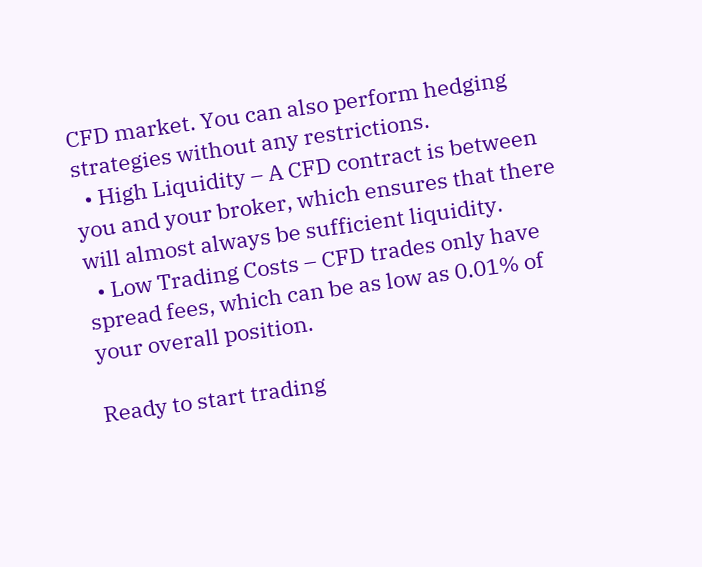CFD market. You can also perform hedging strategies without any restrictions.
  • High Liquidity – A CFD contract is between you and your broker, which ensures that there will almost always be sufficient liquidity.
  • Low Trading Costs – CFD trades only have spread fees, which can be as low as 0.01% of your overall position.

Ready to start trading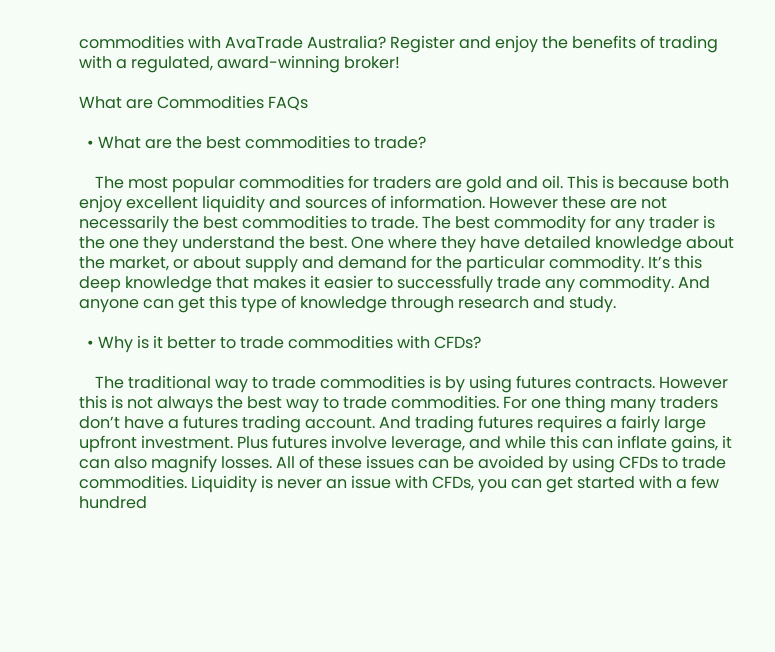commodities with AvaTrade Australia? Register and enjoy the benefits of trading with a regulated, award-winning broker!

What are Commodities FAQs

  • What are the best commodities to trade?

    The most popular commodities for traders are gold and oil. This is because both enjoy excellent liquidity and sources of information. However these are not necessarily the best commodities to trade. The best commodity for any trader is the one they understand the best. One where they have detailed knowledge about the market, or about supply and demand for the particular commodity. It’s this deep knowledge that makes it easier to successfully trade any commodity. And anyone can get this type of knowledge through research and study.

  • Why is it better to trade commodities with CFDs?

    The traditional way to trade commodities is by using futures contracts. However this is not always the best way to trade commodities. For one thing many traders don’t have a futures trading account. And trading futures requires a fairly large upfront investment. Plus futures involve leverage, and while this can inflate gains, it can also magnify losses. All of these issues can be avoided by using CFDs to trade commodities. Liquidity is never an issue with CFDs, you can get started with a few hundred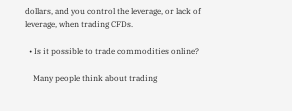dollars, and you control the leverage, or lack of leverage, when trading CFDs.

  • Is it possible to trade commodities online?

    Many people think about trading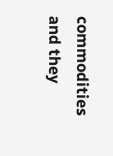commodities and they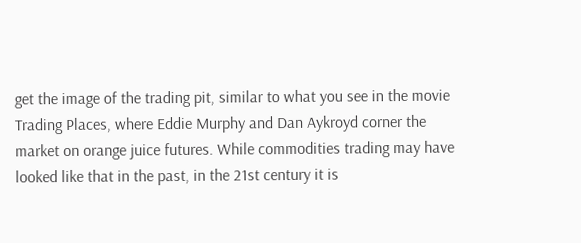get the image of the trading pit, similar to what you see in the movie Trading Places, where Eddie Murphy and Dan Aykroyd corner the market on orange juice futures. While commodities trading may have looked like that in the past, in the 21st century it is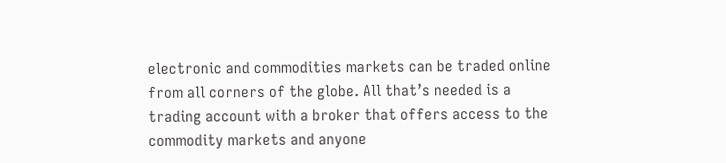electronic and commodities markets can be traded online from all corners of the globe. All that’s needed is a trading account with a broker that offers access to the commodity markets and anyone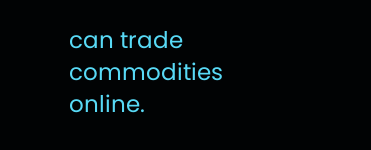can trade commodities online.